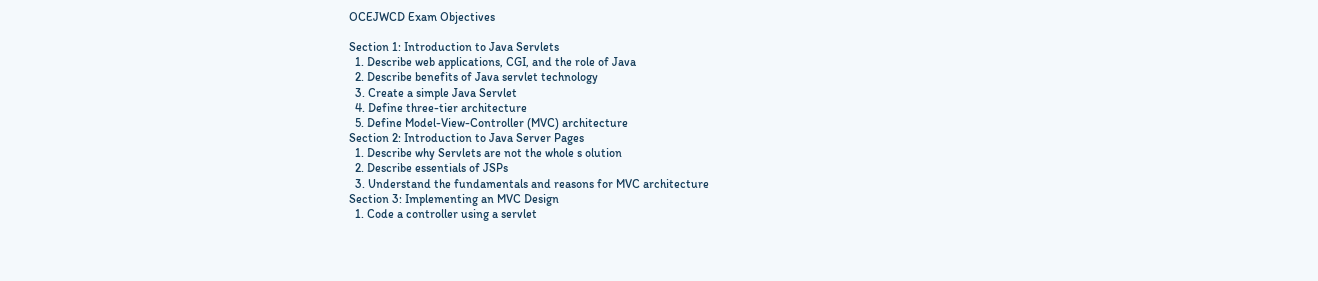OCEJWCD Exam Objectives

Section 1: Introduction to Java Servlets
  1. Describe web applications, CGI, and the role of Java
  2. Describe benefits of Java servlet technology
  3. Create a simple Java Servlet
  4. Define three-tier architecture
  5. Define Model-View-Controller (MVC) architecture
Section 2: Introduction to Java Server Pages
  1. Describe why Servlets are not the whole s olution
  2. Describe essentials of JSPs
  3. Understand the fundamentals and reasons for MVC architecture
Section 3: Implementing an MVC Design
  1. Code a controller using a servlet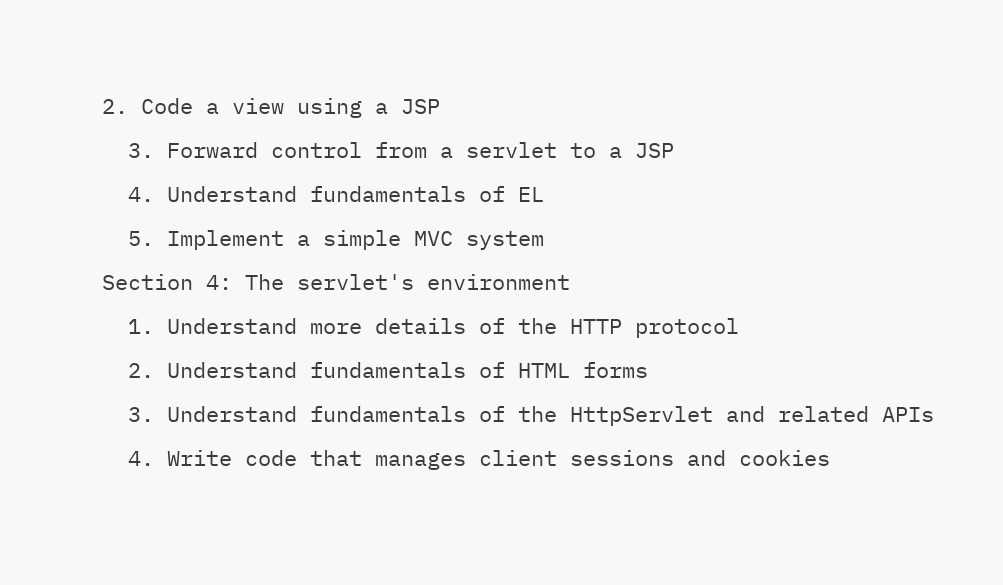2. Code a view using a JSP
  3. Forward control from a servlet to a JSP
  4. Understand fundamentals of EL
  5. Implement a simple MVC system
Section 4: The servlet's environment
  1. Understand more details of the HTTP protocol
  2. Understand fundamentals of HTML forms
  3. Understand fundamentals of the HttpServlet and related APIs
  4. Write code that manages client sessions and cookies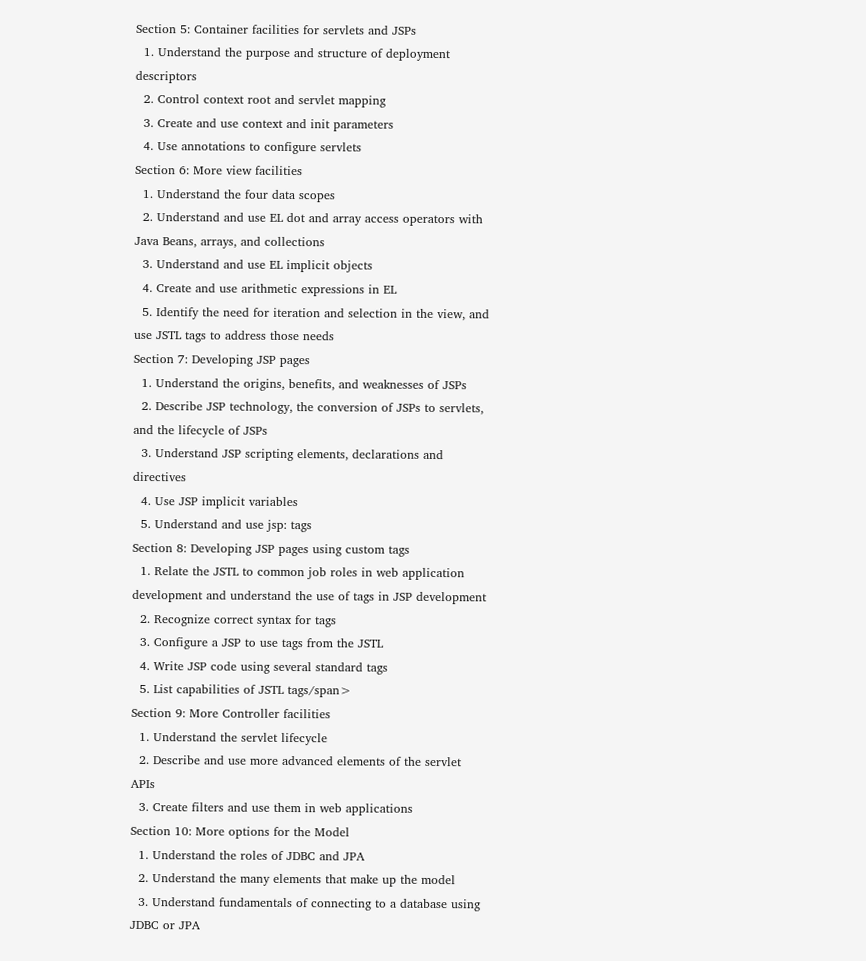Section 5: Container facilities for servlets and JSPs
  1. Understand the purpose and structure of deployment descriptors
  2. Control context root and servlet mapping
  3. Create and use context and init parameters
  4. Use annotations to configure servlets
Section 6: More view facilities
  1. Understand the four data scopes
  2. Understand and use EL dot and array access operators with Java Beans, arrays, and collections
  3. Understand and use EL implicit objects
  4. Create and use arithmetic expressions in EL
  5. Identify the need for iteration and selection in the view, and use JSTL tags to address those needs
Section 7: Developing JSP pages
  1. Understand the origins, benefits, and weaknesses of JSPs
  2. Describe JSP technology, the conversion of JSPs to servlets, and the lifecycle of JSPs
  3. Understand JSP scripting elements, declarations and directives
  4. Use JSP implicit variables
  5. Understand and use jsp: tags
Section 8: Developing JSP pages using custom tags
  1. Relate the JSTL to common job roles in web application development and understand the use of tags in JSP development
  2. Recognize correct syntax for tags
  3. Configure a JSP to use tags from the JSTL
  4. Write JSP code using several standard tags
  5. List capabilities of JSTL tags/span>
Section 9: More Controller facilities
  1. Understand the servlet lifecycle
  2. Describe and use more advanced elements of the servlet APIs
  3. Create filters and use them in web applications
Section 10: More options for the Model
  1. Understand the roles of JDBC and JPA
  2. Understand the many elements that make up the model
  3. Understand fundamentals of connecting to a database using JDBC or JPA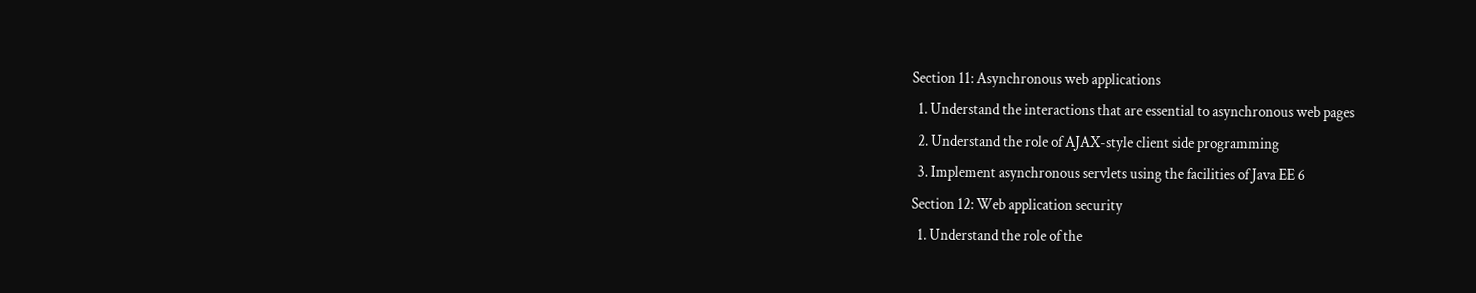Section 11: Asynchronous web applications
  1. Understand the interactions that are essential to asynchronous web pages
  2. Understand the role of AJAX-style client side programming
  3. Implement asynchronous servlets using the facilities of Java EE 6
Section 12: Web application security
  1. Understand the role of the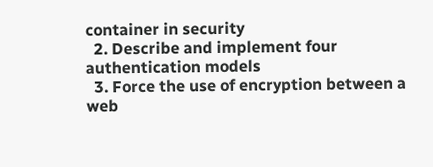container in security
  2. Describe and implement four authentication models
  3. Force the use of encryption between a web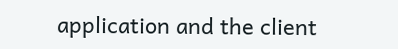application and the client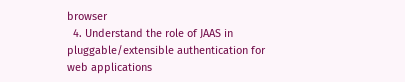browser
  4. Understand the role of JAAS in pluggable/extensible authentication for web applications